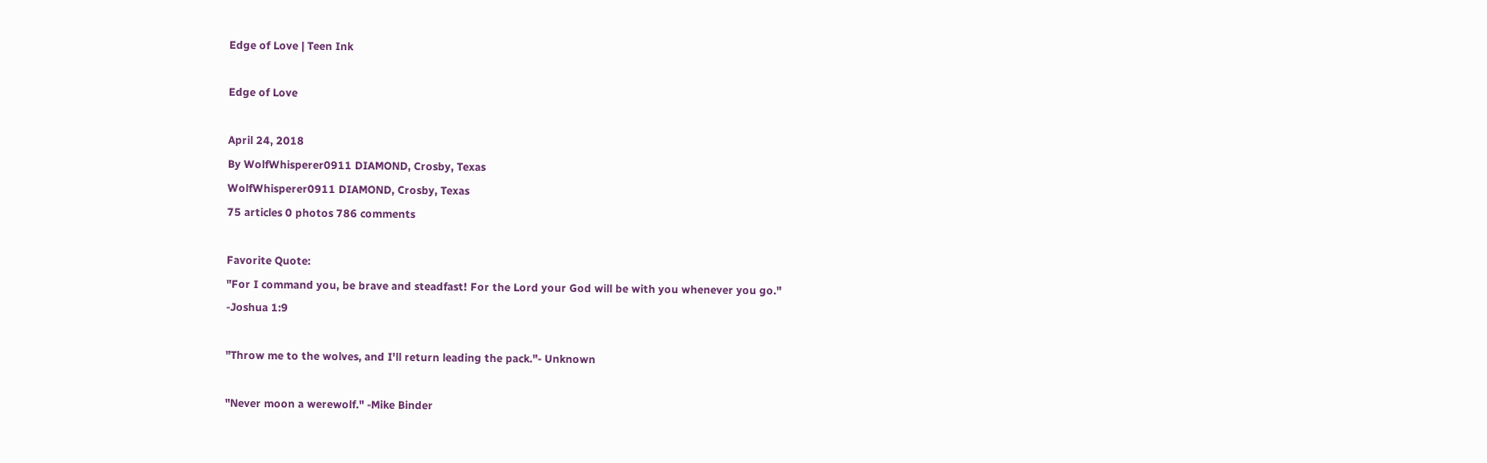Edge of Love | Teen Ink

Edge of Love

April 24, 2018
By WolfWhisperer0911 DIAMOND, Crosby, Texas
WolfWhisperer0911 DIAMOND, Crosby, Texas
75 articles 0 photos 786 comments

Favorite Quote:
"For I command you, be brave and steadfast! For the Lord your God will be with you whenever you go."
-Joshua 1:9

"Throw me to the wolves, and I'll return leading the pack."- Unknown

"Never moon a werewolf." -Mike Binder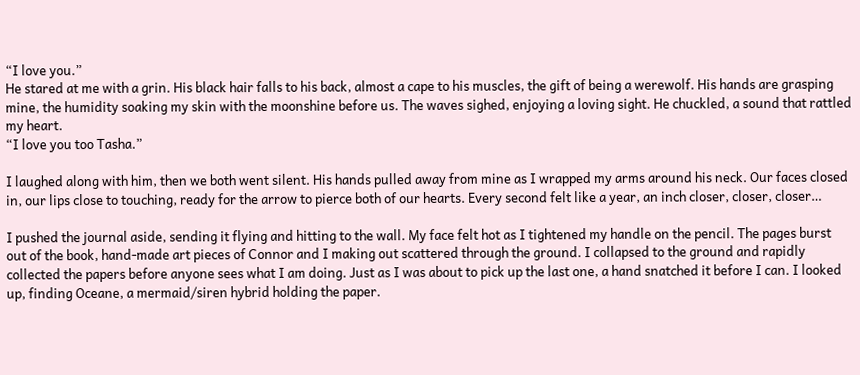“I love you.”
He stared at me with a grin. His black hair falls to his back, almost a cape to his muscles, the gift of being a werewolf. His hands are grasping mine, the humidity soaking my skin with the moonshine before us. The waves sighed, enjoying a loving sight. He chuckled, a sound that rattled my heart.
“I love you too Tasha.”

I laughed along with him, then we both went silent. His hands pulled away from mine as I wrapped my arms around his neck. Our faces closed in, our lips close to touching, ready for the arrow to pierce both of our hearts. Every second felt like a year, an inch closer, closer, closer…

I pushed the journal aside, sending it flying and hitting to the wall. My face felt hot as I tightened my handle on the pencil. The pages burst out of the book, hand-made art pieces of Connor and I making out scattered through the ground. I collapsed to the ground and rapidly collected the papers before anyone sees what I am doing. Just as I was about to pick up the last one, a hand snatched it before I can. I looked up, finding Oceane, a mermaid/siren hybrid holding the paper.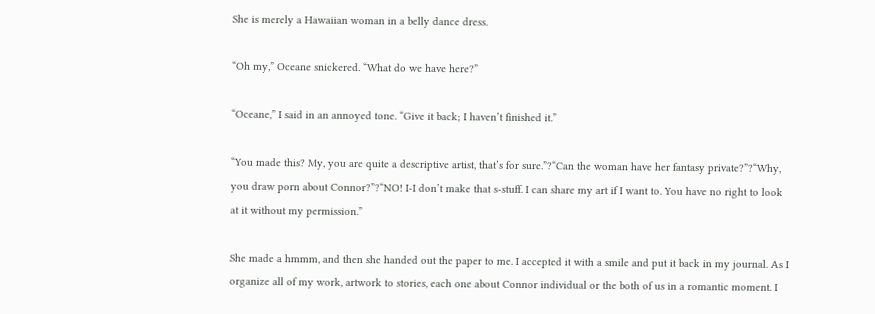She is merely a Hawaiian woman in a belly dance dress.

“Oh my,” Oceane snickered. “What do we have here?”

“Oceane,” I said in an annoyed tone. “Give it back; I haven’t finished it.”

“You made this? My, you are quite a descriptive artist, that’s for sure.”?“Can the woman have her fantasy private?”?“Why, you draw porn about Connor?”?“NO! I-I don’t make that s-stuff. I can share my art if I want to. You have no right to look at it without my permission.”

She made a hmmm, and then she handed out the paper to me. I accepted it with a smile and put it back in my journal. As I organize all of my work, artwork to stories, each one about Connor individual or the both of us in a romantic moment. I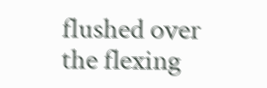flushed over the flexing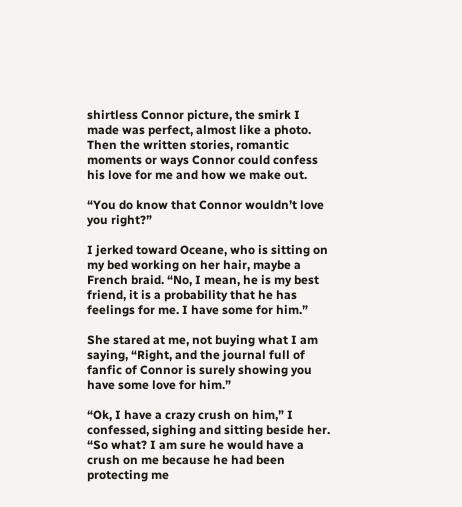shirtless Connor picture, the smirk I made was perfect, almost like a photo. Then the written stories, romantic moments or ways Connor could confess his love for me and how we make out.

“You do know that Connor wouldn’t love you right?”

I jerked toward Oceane, who is sitting on my bed working on her hair, maybe a French braid. “No, I mean, he is my best friend, it is a probability that he has feelings for me. I have some for him.”

She stared at me, not buying what I am saying, “Right, and the journal full of fanfic of Connor is surely showing you have some love for him.”

“Ok, I have a crazy crush on him,” I confessed, sighing and sitting beside her. “So what? I am sure he would have a crush on me because he had been protecting me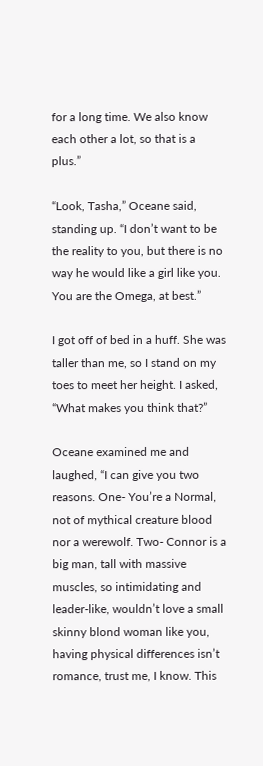for a long time. We also know each other a lot, so that is a plus.”

“Look, Tasha,” Oceane said, standing up. “I don’t want to be the reality to you, but there is no way he would like a girl like you. You are the Omega, at best.”

I got off of bed in a huff. She was taller than me, so I stand on my toes to meet her height. I asked, “What makes you think that?”

Oceane examined me and laughed, “I can give you two reasons. One- You’re a Normal, not of mythical creature blood nor a werewolf. Two- Connor is a big man, tall with massive muscles, so intimidating and leader-like, wouldn’t love a small skinny blond woman like you, having physical differences isn’t romance, trust me, I know. This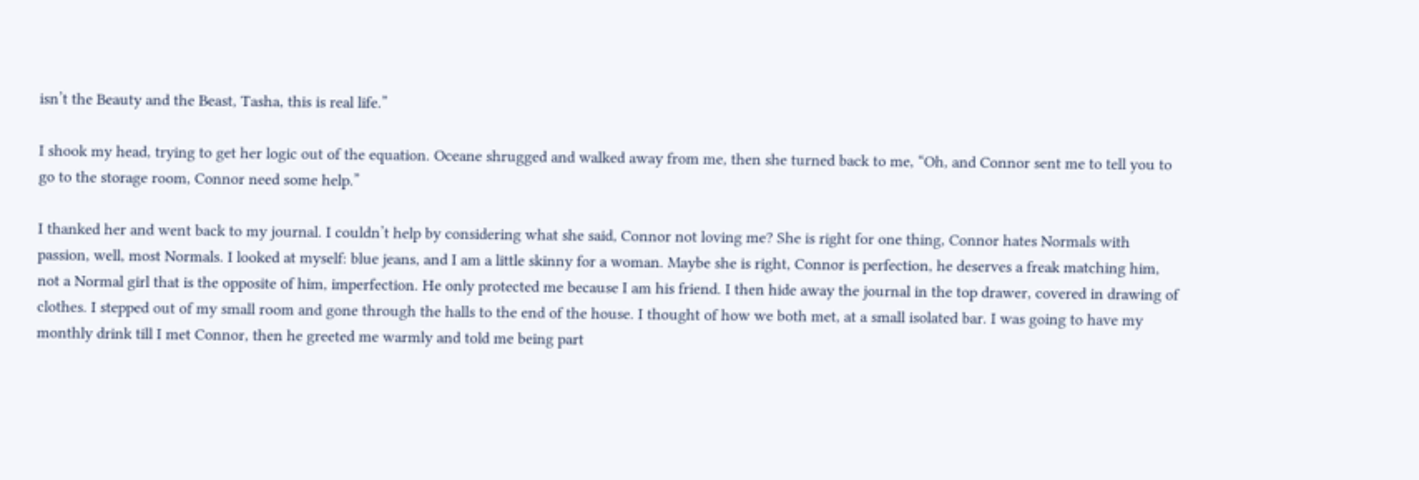isn’t the Beauty and the Beast, Tasha, this is real life.”

I shook my head, trying to get her logic out of the equation. Oceane shrugged and walked away from me, then she turned back to me, “Oh, and Connor sent me to tell you to go to the storage room, Connor need some help.”

I thanked her and went back to my journal. I couldn’t help by considering what she said, Connor not loving me? She is right for one thing, Connor hates Normals with passion, well, most Normals. I looked at myself: blue jeans, and I am a little skinny for a woman. Maybe she is right, Connor is perfection, he deserves a freak matching him, not a Normal girl that is the opposite of him, imperfection. He only protected me because I am his friend. I then hide away the journal in the top drawer, covered in drawing of clothes. I stepped out of my small room and gone through the halls to the end of the house. I thought of how we both met, at a small isolated bar. I was going to have my monthly drink till I met Connor, then he greeted me warmly and told me being part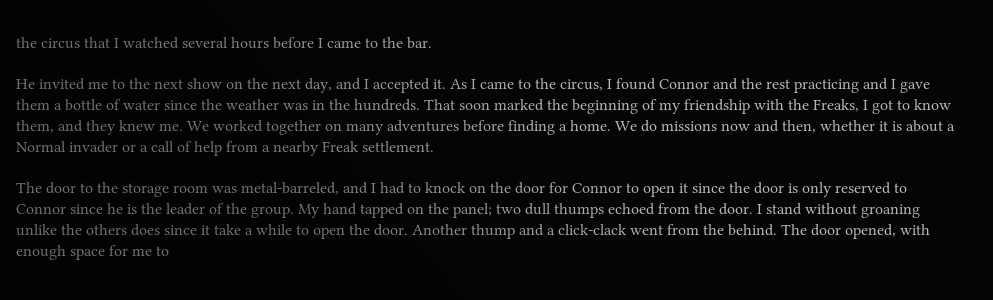the circus that I watched several hours before I came to the bar.

He invited me to the next show on the next day, and I accepted it. As I came to the circus, I found Connor and the rest practicing and I gave them a bottle of water since the weather was in the hundreds. That soon marked the beginning of my friendship with the Freaks, I got to know them, and they knew me. We worked together on many adventures before finding a home. We do missions now and then, whether it is about a Normal invader or a call of help from a nearby Freak settlement.

The door to the storage room was metal-barreled, and I had to knock on the door for Connor to open it since the door is only reserved to Connor since he is the leader of the group. My hand tapped on the panel; two dull thumps echoed from the door. I stand without groaning unlike the others does since it take a while to open the door. Another thump and a click-clack went from the behind. The door opened, with enough space for me to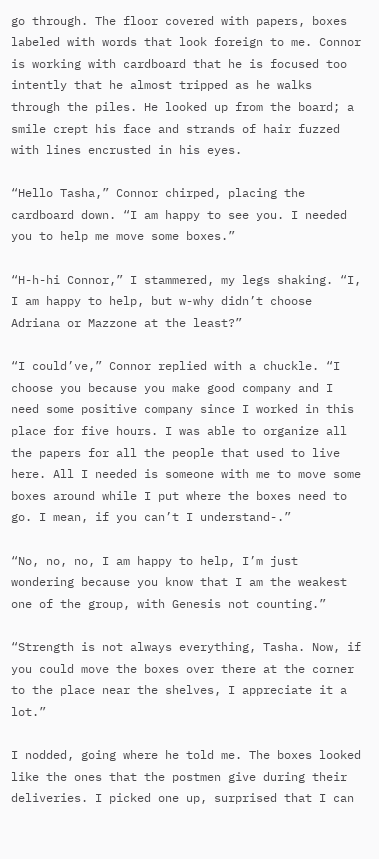go through. The floor covered with papers, boxes labeled with words that look foreign to me. Connor is working with cardboard that he is focused too intently that he almost tripped as he walks through the piles. He looked up from the board; a smile crept his face and strands of hair fuzzed with lines encrusted in his eyes.

“Hello Tasha,” Connor chirped, placing the cardboard down. “I am happy to see you. I needed you to help me move some boxes.”

“H-h-hi Connor,” I stammered, my legs shaking. “I, I am happy to help, but w-why didn’t choose Adriana or Mazzone at the least?”

“I could’ve,” Connor replied with a chuckle. “I choose you because you make good company and I need some positive company since I worked in this place for five hours. I was able to organize all the papers for all the people that used to live here. All I needed is someone with me to move some boxes around while I put where the boxes need to go. I mean, if you can’t I understand-.”

“No, no, no, I am happy to help, I’m just wondering because you know that I am the weakest one of the group, with Genesis not counting.”

“Strength is not always everything, Tasha. Now, if you could move the boxes over there at the corner to the place near the shelves, I appreciate it a lot.”

I nodded, going where he told me. The boxes looked like the ones that the postmen give during their deliveries. I picked one up, surprised that I can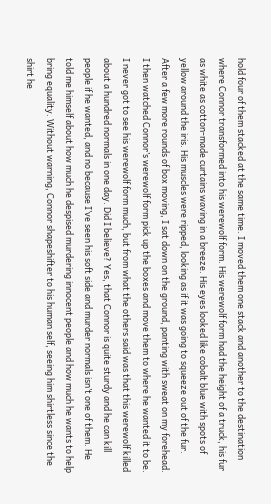hold four of them stacked at the same time. I moved them one stack and another to the destination where Connor transformed into his werewolf form. His werewolf form had the height of a truck, his fur as white as cotton-made curtains waving in a breeze. His eyes looked like cobalt blue with spots of yellow around the iris. His muscles were ripped, looking as if it was going to squeeze out of the fur.
After a few more rounds of box moving, I sat down on the ground, panting with sweat on my forehead. I then watched Connor’s werewolf form pick up the boxes and move them to where he wanted it to be. I never got to see his werewolf form much, but from what the others said was that this werewolf killed about a hundred normals in one day. Did I believe? Yes, that Connor is quite sturdy and he can kill people if he wanted, and no because I’ve seen his soft side and murder normals isn’t one of them. He told me himself about how much he despised murdering innocent people and how much he wants to help bring equality. Without warning, Connor shapeshifter to his human self, seeing him shirtless since the shirt he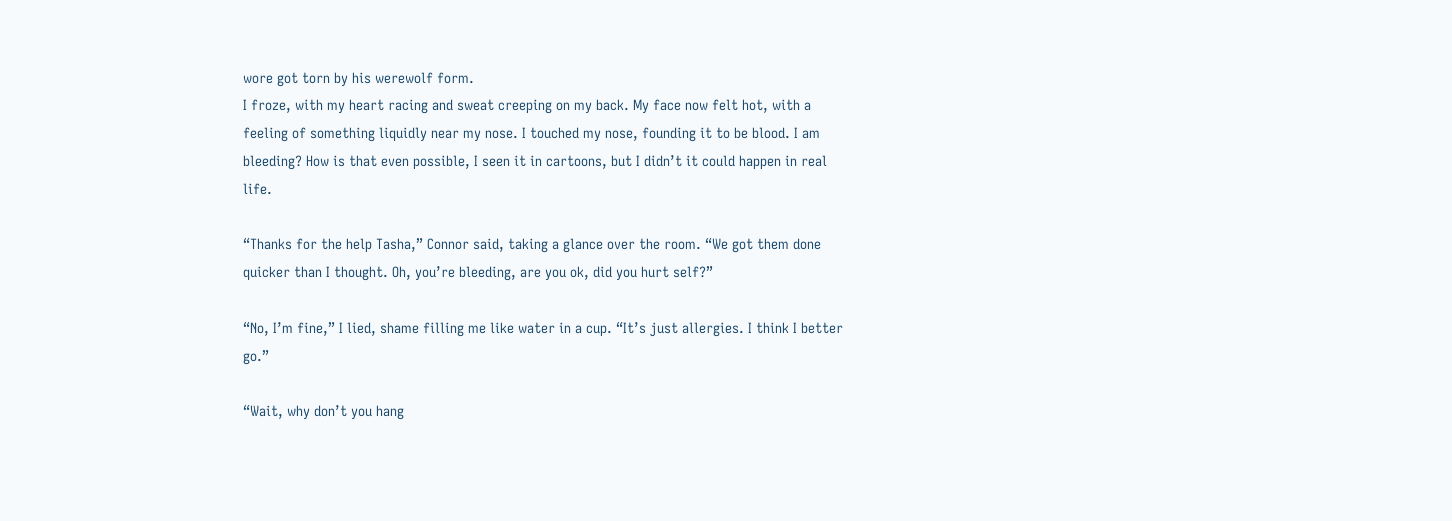wore got torn by his werewolf form.
I froze, with my heart racing and sweat creeping on my back. My face now felt hot, with a feeling of something liquidly near my nose. I touched my nose, founding it to be blood. I am bleeding? How is that even possible, I seen it in cartoons, but I didn’t it could happen in real life.

“Thanks for the help Tasha,” Connor said, taking a glance over the room. “We got them done quicker than I thought. Oh, you’re bleeding, are you ok, did you hurt self?”

“No, I’m fine,” I lied, shame filling me like water in a cup. “It’s just allergies. I think I better go.”

“Wait, why don’t you hang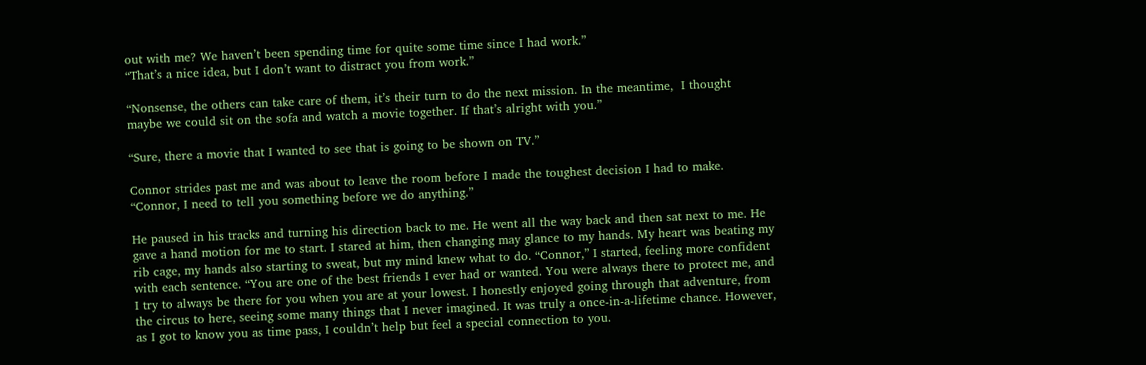out with me? We haven’t been spending time for quite some time since I had work.”
“That’s a nice idea, but I don’t want to distract you from work.”

“Nonsense, the others can take care of them, it’s their turn to do the next mission. In the meantime,  I thought maybe we could sit on the sofa and watch a movie together. If that’s alright with you.”

“Sure, there a movie that I wanted to see that is going to be shown on TV.”

Connor strides past me and was about to leave the room before I made the toughest decision I had to make. “Connor, I need to tell you something before we do anything.”

He paused in his tracks and turning his direction back to me. He went all the way back and then sat next to me. He gave a hand motion for me to start. I stared at him, then changing may glance to my hands. My heart was beating my rib cage, my hands also starting to sweat, but my mind knew what to do. “Connor,” I started, feeling more confident with each sentence. “You are one of the best friends I ever had or wanted. You were always there to protect me, and I try to always be there for you when you are at your lowest. I honestly enjoyed going through that adventure, from the circus to here, seeing some many things that I never imagined. It was truly a once-in-a-lifetime chance. However, as I got to know you as time pass, I couldn’t help but feel a special connection to you.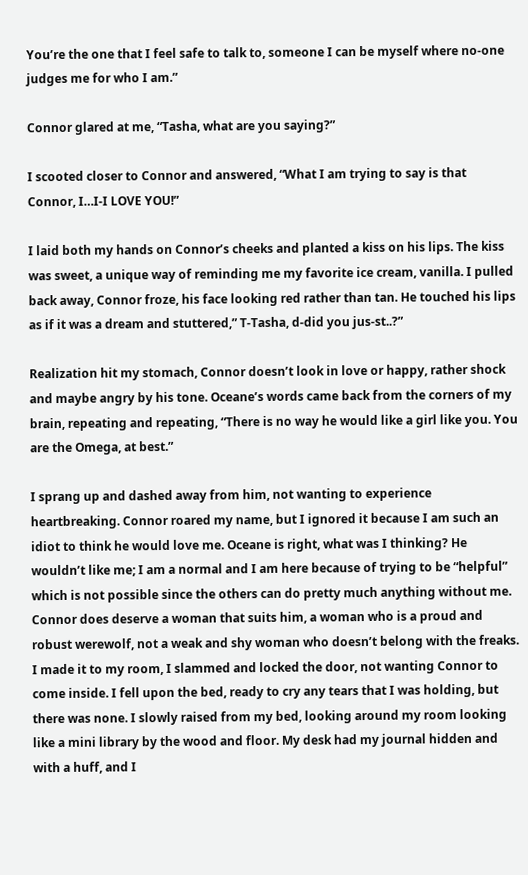You’re the one that I feel safe to talk to, someone I can be myself where no-one judges me for who I am.”

Connor glared at me, “Tasha, what are you saying?”

I scooted closer to Connor and answered, “What I am trying to say is that Connor, I…I-I LOVE YOU!”

I laid both my hands on Connor’s cheeks and planted a kiss on his lips. The kiss was sweet, a unique way of reminding me my favorite ice cream, vanilla. I pulled back away, Connor froze, his face looking red rather than tan. He touched his lips as if it was a dream and stuttered,” T-Tasha, d-did you jus-st..?”

Realization hit my stomach, Connor doesn’t look in love or happy, rather shock and maybe angry by his tone. Oceane’s words came back from the corners of my brain, repeating and repeating, “There is no way he would like a girl like you. You are the Omega, at best.”

I sprang up and dashed away from him, not wanting to experience heartbreaking. Connor roared my name, but I ignored it because I am such an idiot to think he would love me. Oceane is right, what was I thinking? He wouldn’t like me; I am a normal and I am here because of trying to be “helpful” which is not possible since the others can do pretty much anything without me. Connor does deserve a woman that suits him, a woman who is a proud and robust werewolf, not a weak and shy woman who doesn’t belong with the freaks. I made it to my room, I slammed and locked the door, not wanting Connor to come inside. I fell upon the bed, ready to cry any tears that I was holding, but there was none. I slowly raised from my bed, looking around my room looking like a mini library by the wood and floor. My desk had my journal hidden and with a huff, and I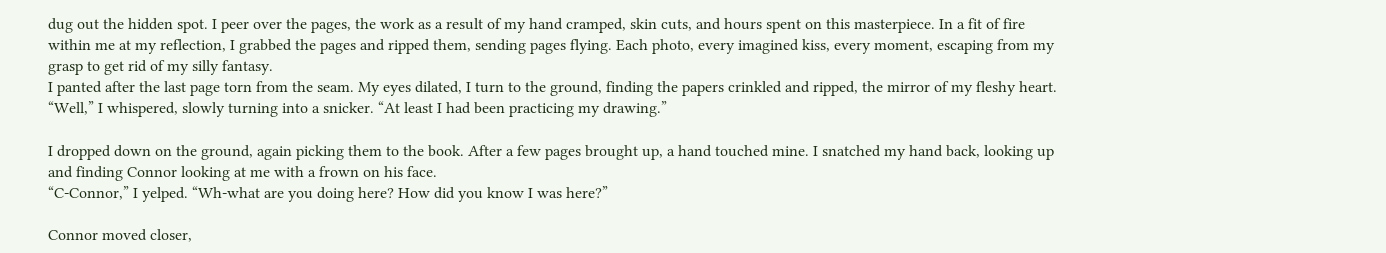dug out the hidden spot. I peer over the pages, the work as a result of my hand cramped, skin cuts, and hours spent on this masterpiece. In a fit of fire within me at my reflection, I grabbed the pages and ripped them, sending pages flying. Each photo, every imagined kiss, every moment, escaping from my grasp to get rid of my silly fantasy.
I panted after the last page torn from the seam. My eyes dilated, I turn to the ground, finding the papers crinkled and ripped, the mirror of my fleshy heart. “Well,” I whispered, slowly turning into a snicker. “At least I had been practicing my drawing.”

I dropped down on the ground, again picking them to the book. After a few pages brought up, a hand touched mine. I snatched my hand back, looking up and finding Connor looking at me with a frown on his face.
“C-Connor,” I yelped. “Wh-what are you doing here? How did you know I was here?”

Connor moved closer,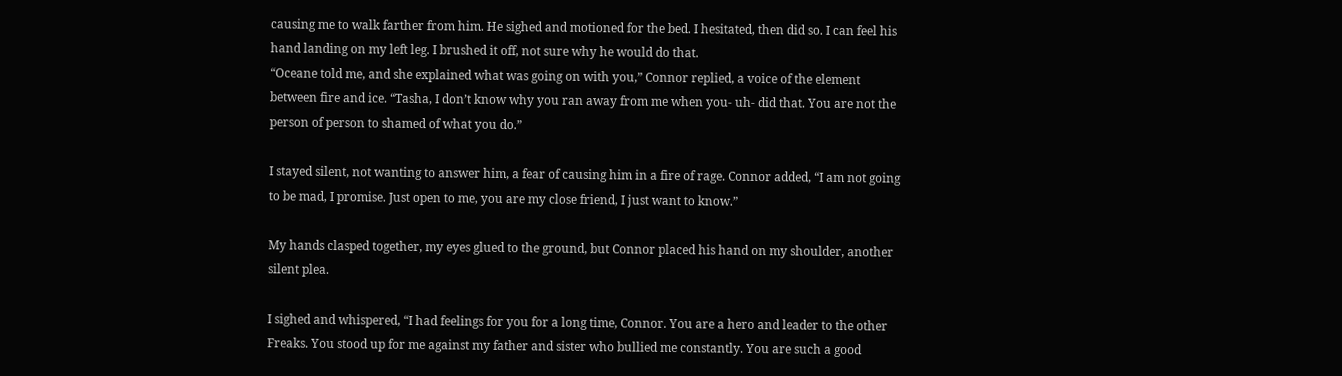causing me to walk farther from him. He sighed and motioned for the bed. I hesitated, then did so. I can feel his hand landing on my left leg. I brushed it off, not sure why he would do that.
“Oceane told me, and she explained what was going on with you,” Connor replied, a voice of the element between fire and ice. “Tasha, I don’t know why you ran away from me when you- uh- did that. You are not the person of person to shamed of what you do.”

I stayed silent, not wanting to answer him, a fear of causing him in a fire of rage. Connor added, “I am not going to be mad, I promise. Just open to me, you are my close friend, I just want to know.”

My hands clasped together, my eyes glued to the ground, but Connor placed his hand on my shoulder, another silent plea.

I sighed and whispered, “I had feelings for you for a long time, Connor. You are a hero and leader to the other Freaks. You stood up for me against my father and sister who bullied me constantly. You are such a good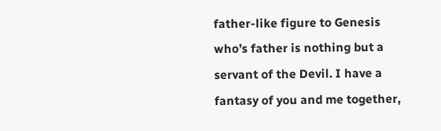father-like figure to Genesis who’s father is nothing but a servant of the Devil. I have a fantasy of you and me together,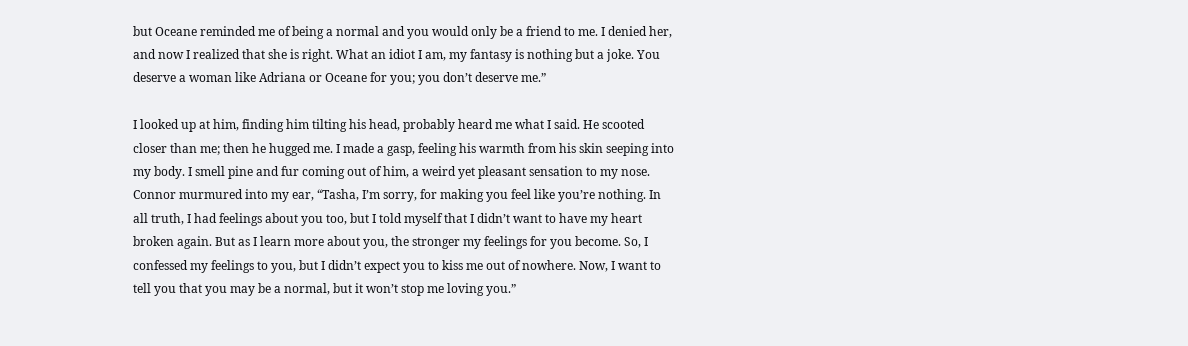but Oceane reminded me of being a normal and you would only be a friend to me. I denied her, and now I realized that she is right. What an idiot I am, my fantasy is nothing but a joke. You deserve a woman like Adriana or Oceane for you; you don’t deserve me.”

I looked up at him, finding him tilting his head, probably heard me what I said. He scooted closer than me; then he hugged me. I made a gasp, feeling his warmth from his skin seeping into my body. I smell pine and fur coming out of him, a weird yet pleasant sensation to my nose. Connor murmured into my ear, “Tasha, I’m sorry, for making you feel like you’re nothing. In all truth, I had feelings about you too, but I told myself that I didn’t want to have my heart broken again. But as I learn more about you, the stronger my feelings for you become. So, I confessed my feelings to you, but I didn’t expect you to kiss me out of nowhere. Now, I want to tell you that you may be a normal, but it won’t stop me loving you.”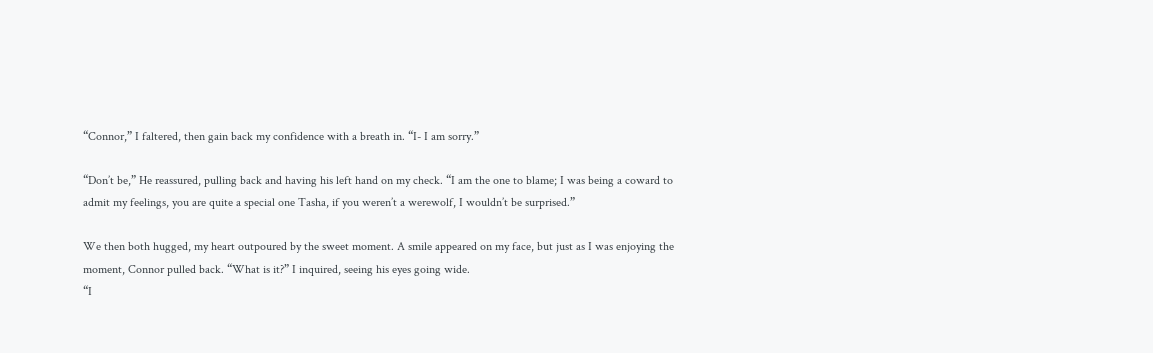“Connor,” I faltered, then gain back my confidence with a breath in. “I- I am sorry.”

“Don’t be,” He reassured, pulling back and having his left hand on my check. “I am the one to blame; I was being a coward to admit my feelings, you are quite a special one Tasha, if you weren’t a werewolf, I wouldn’t be surprised.”

We then both hugged, my heart outpoured by the sweet moment. A smile appeared on my face, but just as I was enjoying the moment, Connor pulled back. “What is it?” I inquired, seeing his eyes going wide.
“I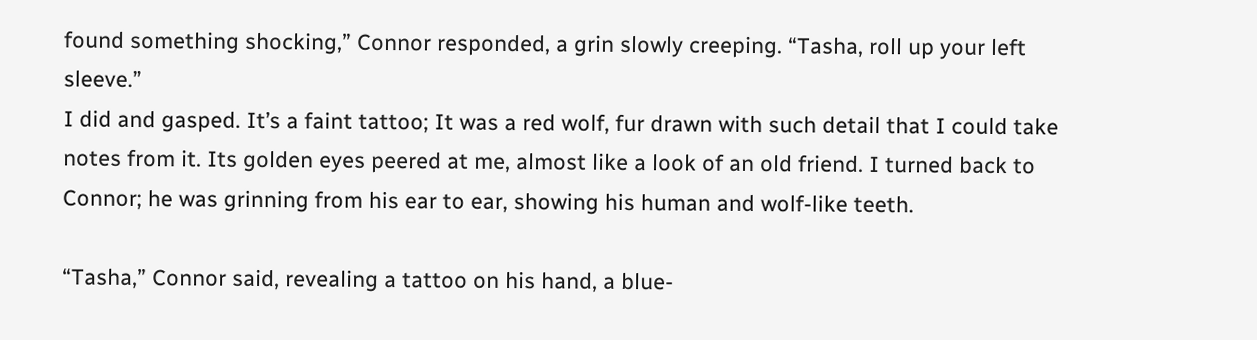found something shocking,” Connor responded, a grin slowly creeping. “Tasha, roll up your left sleeve.”
I did and gasped. It’s a faint tattoo; It was a red wolf, fur drawn with such detail that I could take notes from it. Its golden eyes peered at me, almost like a look of an old friend. I turned back to Connor; he was grinning from his ear to ear, showing his human and wolf-like teeth.

“Tasha,” Connor said, revealing a tattoo on his hand, a blue-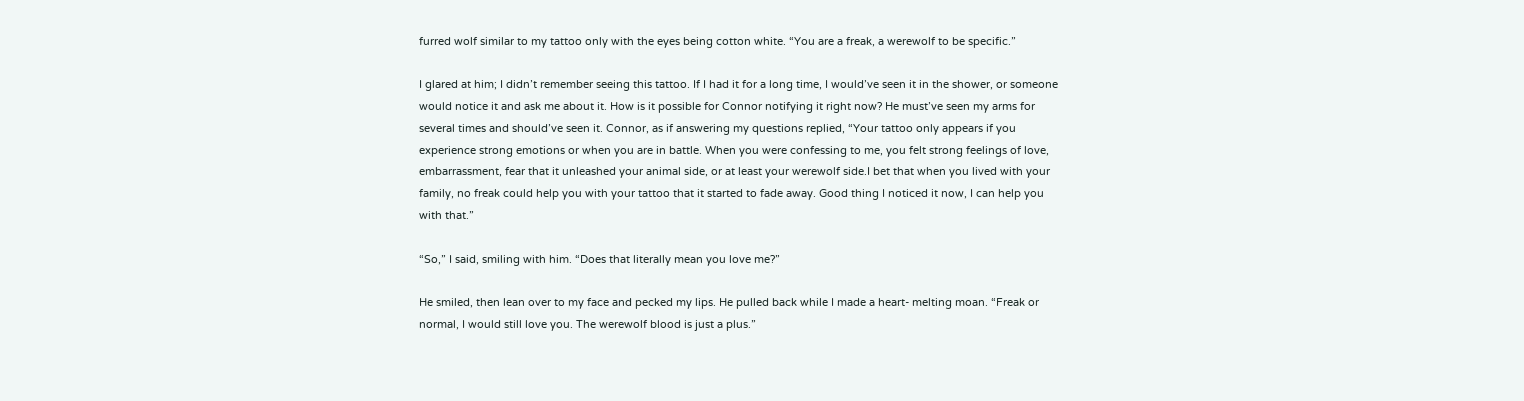furred wolf similar to my tattoo only with the eyes being cotton white. “You are a freak, a werewolf to be specific.”

I glared at him; I didn’t remember seeing this tattoo. If I had it for a long time, I would’ve seen it in the shower, or someone would notice it and ask me about it. How is it possible for Connor notifying it right now? He must’ve seen my arms for several times and should’ve seen it. Connor, as if answering my questions replied, “Your tattoo only appears if you experience strong emotions or when you are in battle. When you were confessing to me, you felt strong feelings of love, embarrassment, fear that it unleashed your animal side, or at least your werewolf side.I bet that when you lived with your family, no freak could help you with your tattoo that it started to fade away. Good thing I noticed it now, I can help you with that.”

“So,” I said, smiling with him. “Does that literally mean you love me?”

He smiled, then lean over to my face and pecked my lips. He pulled back while I made a heart- melting moan. “Freak or normal, I would still love you. The werewolf blood is just a plus.”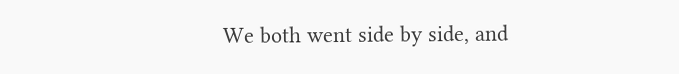We both went side by side, and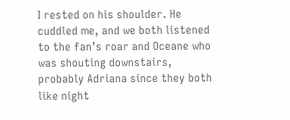I rested on his shoulder. He cuddled me, and we both listened to the fan’s roar and Oceane who was shouting downstairs, probably Adriana since they both like night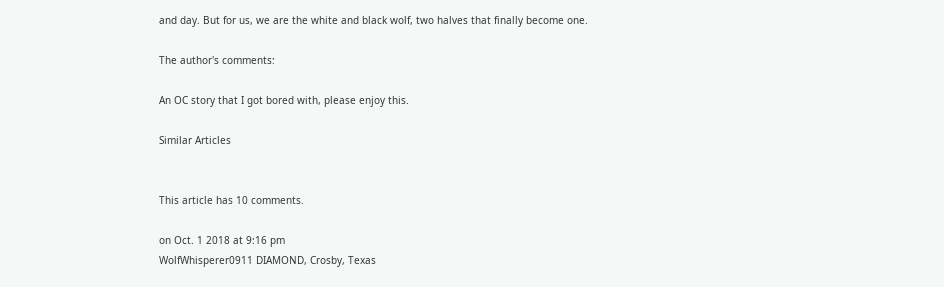and day. But for us, we are the white and black wolf, two halves that finally become one.

The author's comments:

An OC story that I got bored with, please enjoy this.

Similar Articles


This article has 10 comments.

on Oct. 1 2018 at 9:16 pm
WolfWhisperer0911 DIAMOND, Crosby, Texas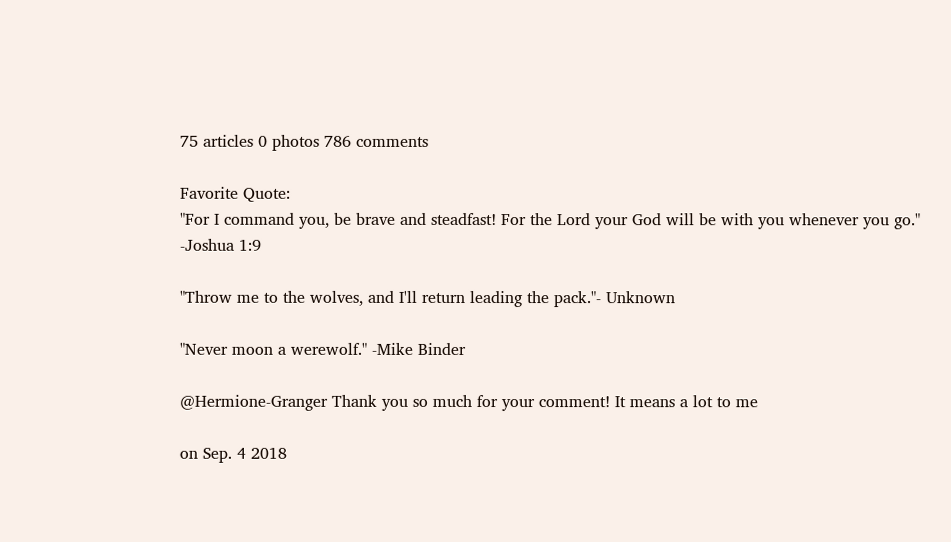75 articles 0 photos 786 comments

Favorite Quote:
"For I command you, be brave and steadfast! For the Lord your God will be with you whenever you go."
-Joshua 1:9

"Throw me to the wolves, and I'll return leading the pack."- Unknown

"Never moon a werewolf." -Mike Binder

@Hermione-Granger Thank you so much for your comment! It means a lot to me

on Sep. 4 2018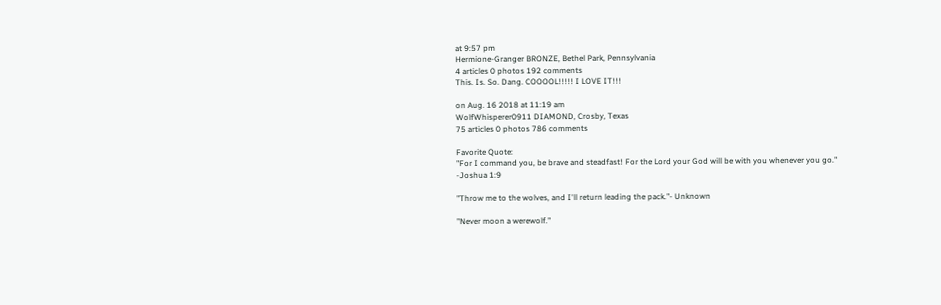at 9:57 pm
Hermione-Granger BRONZE, Bethel Park, Pennsylvania
4 articles 0 photos 192 comments
This. Is. So. Dang. COOOOL!!!!! I LOVE IT!!!

on Aug. 16 2018 at 11:19 am
WolfWhisperer0911 DIAMOND, Crosby, Texas
75 articles 0 photos 786 comments

Favorite Quote:
"For I command you, be brave and steadfast! For the Lord your God will be with you whenever you go."
-Joshua 1:9

"Throw me to the wolves, and I'll return leading the pack."- Unknown

"Never moon a werewolf."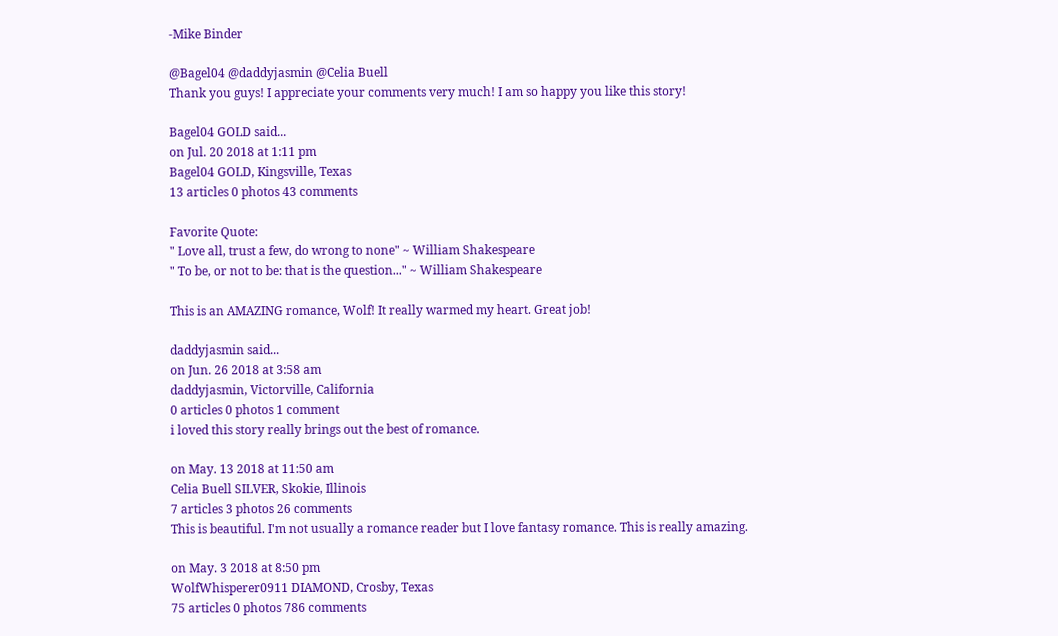-Mike Binder

@Bagel04 @daddyjasmin @Celia Buell
Thank you guys! I appreciate your comments very much! I am so happy you like this story!

Bagel04 GOLD said...
on Jul. 20 2018 at 1:11 pm
Bagel04 GOLD, Kingsville, Texas
13 articles 0 photos 43 comments

Favorite Quote:
" Love all, trust a few, do wrong to none" ~ William Shakespeare
" To be, or not to be: that is the question..." ~ William Shakespeare

This is an AMAZING romance, Wolf! It really warmed my heart. Great job!

daddyjasmin said...
on Jun. 26 2018 at 3:58 am
daddyjasmin, Victorville, California
0 articles 0 photos 1 comment
i loved this story really brings out the best of romance.

on May. 13 2018 at 11:50 am
Celia Buell SILVER, Skokie, Illinois
7 articles 3 photos 26 comments
This is beautiful. I'm not usually a romance reader but I love fantasy romance. This is really amazing.

on May. 3 2018 at 8:50 pm
WolfWhisperer0911 DIAMOND, Crosby, Texas
75 articles 0 photos 786 comments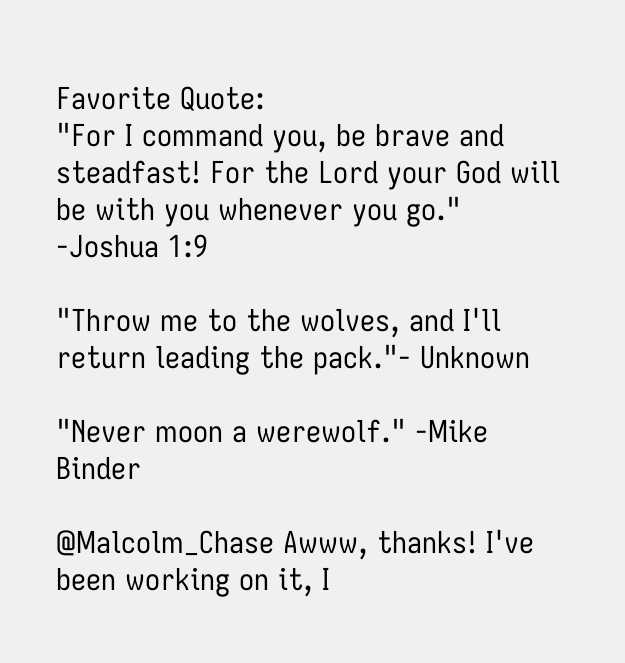Favorite Quote:
"For I command you, be brave and steadfast! For the Lord your God will be with you whenever you go."
-Joshua 1:9

"Throw me to the wolves, and I'll return leading the pack."- Unknown

"Never moon a werewolf." -Mike Binder

@Malcolm_Chase Awww, thanks! I've been working on it, I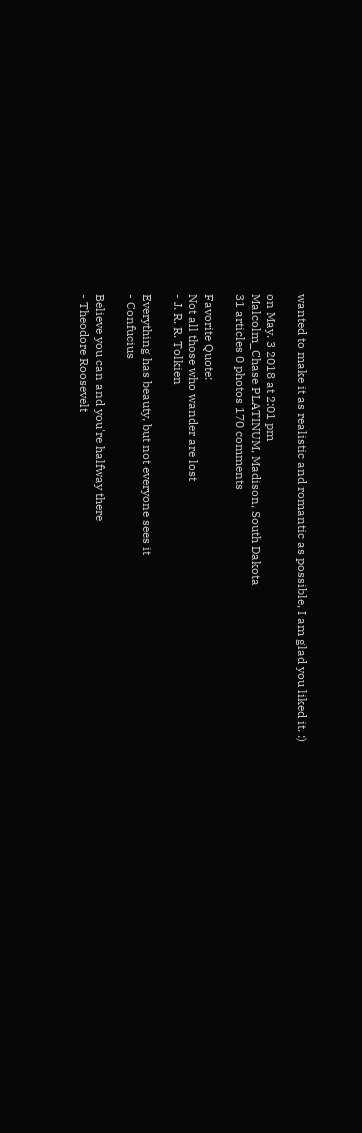wanted to make it as realistic and romantic as possible, I am glad you liked it. :)

on May. 3 2018 at 2:01 pm
Malcolm_Chase PLATINUM, Madison, South Dakota
31 articles 0 photos 170 comments

Favorite Quote:
Not all those who wander are lost
- J. R. R. Tolkien

Everything has beauty, but not everyone sees it
- Confucius

Believe you can and you're halfway there
- Theodore Roosevelt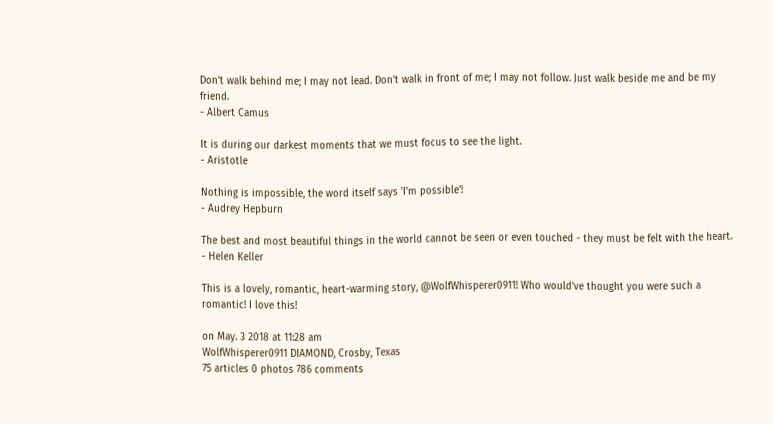Don't walk behind me; I may not lead. Don't walk in front of me; I may not follow. Just walk beside me and be my friend.
- Albert Camus

It is during our darkest moments that we must focus to see the light.
- Aristotle

Nothing is impossible, the word itself says 'I'm possible'!
- Audrey Hepburn

The best and most beautiful things in the world cannot be seen or even touched - they must be felt with the heart.
- Helen Keller

This is a lovely, romantic, heart-warming story, @WolfWhisperer0911! Who would've thought you were such a romantic! I love this!

on May. 3 2018 at 11:28 am
WolfWhisperer0911 DIAMOND, Crosby, Texas
75 articles 0 photos 786 comments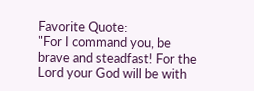Favorite Quote:
"For I command you, be brave and steadfast! For the Lord your God will be with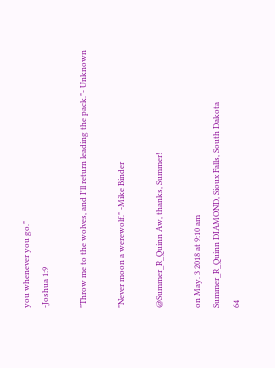you whenever you go."
-Joshua 1:9

"Throw me to the wolves, and I'll return leading the pack."- Unknown

"Never moon a werewolf." -Mike Binder

@Summer_R_Quinn Aw, thanks, Summer!

on May. 3 2018 at 9:10 am
Summer_R_Quinn DIAMOND, Sioux Falls, South Dakota
64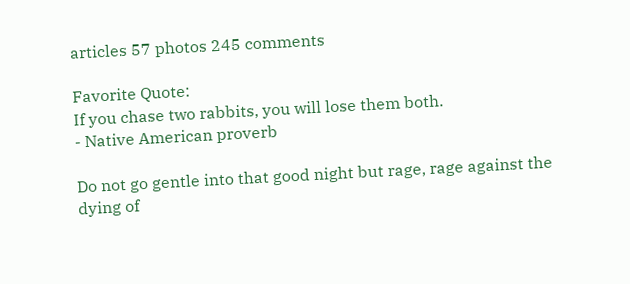articles 57 photos 245 comments

Favorite Quote:
If you chase two rabbits, you will lose them both.
- Native American proverb

Do not go gentle into that good night but rage, rage against the dying of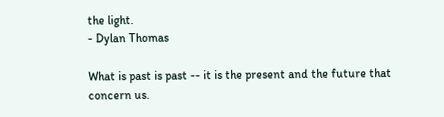the light.
- Dylan Thomas

What is past is past -- it is the present and the future that concern us.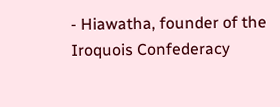- Hiawatha, founder of the Iroquois Confederacy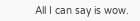All I can say is wow.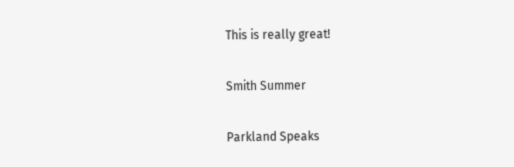This is really great!

Smith Summer

Parkland Speaks